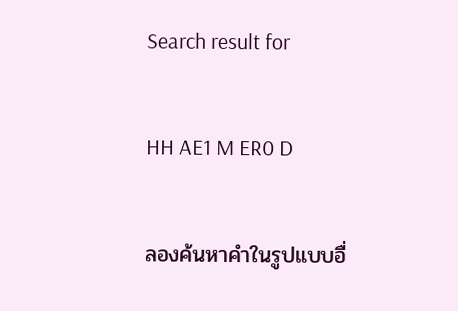Search result for


HH AE1 M ER0 D


ลองค้นหาคำในรูปแบบอื่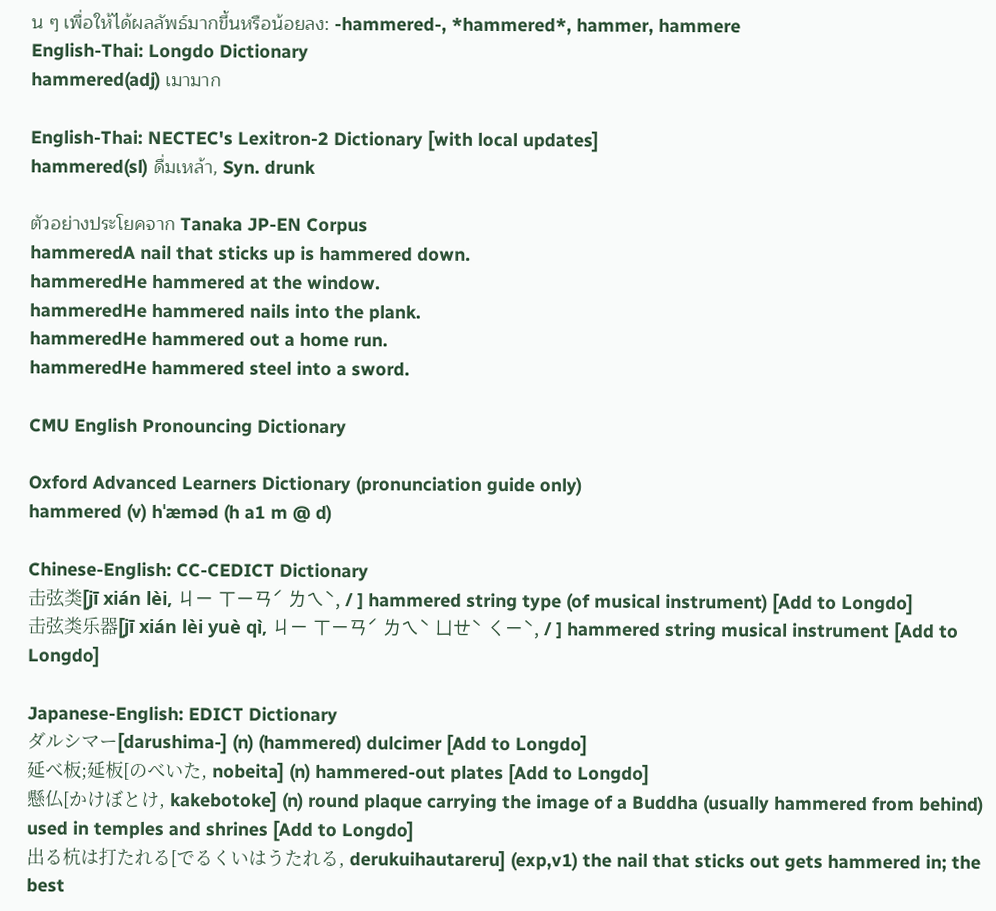น ๆ เพื่อให้ได้ผลลัพธ์มากขึ้นหรือน้อยลง: -hammered-, *hammered*, hammer, hammere
English-Thai: Longdo Dictionary
hammered(adj) เมามาก

English-Thai: NECTEC's Lexitron-2 Dictionary [with local updates]
hammered(sl) ดื่มเหล้า, Syn. drunk

ตัวอย่างประโยคจาก Tanaka JP-EN Corpus
hammeredA nail that sticks up is hammered down.
hammeredHe hammered at the window.
hammeredHe hammered nails into the plank.
hammeredHe hammered out a home run.
hammeredHe hammered steel into a sword.

CMU English Pronouncing Dictionary

Oxford Advanced Learners Dictionary (pronunciation guide only)
hammered (v) hˈæməd (h a1 m @ d)

Chinese-English: CC-CEDICT Dictionary
击弦类[jī xián lèi, ㄐㄧ ㄒㄧㄢˊ ㄌㄟˋ, / ] hammered string type (of musical instrument) [Add to Longdo]
击弦类乐器[jī xián lèi yuè qì, ㄐㄧ ㄒㄧㄢˊ ㄌㄟˋ ㄩㄝˋ ㄑㄧˋ, / ] hammered string musical instrument [Add to Longdo]

Japanese-English: EDICT Dictionary
ダルシマー[darushima-] (n) (hammered) dulcimer [Add to Longdo]
延べ板;延板[のべいた, nobeita] (n) hammered-out plates [Add to Longdo]
懸仏[かけぼとけ, kakebotoke] (n) round plaque carrying the image of a Buddha (usually hammered from behind) used in temples and shrines [Add to Longdo]
出る杭は打たれる[でるくいはうたれる, derukuihautareru] (exp,v1) the nail that sticks out gets hammered in; the best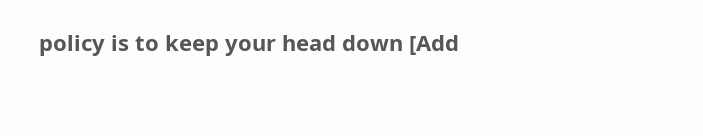policy is to keep your head down [Add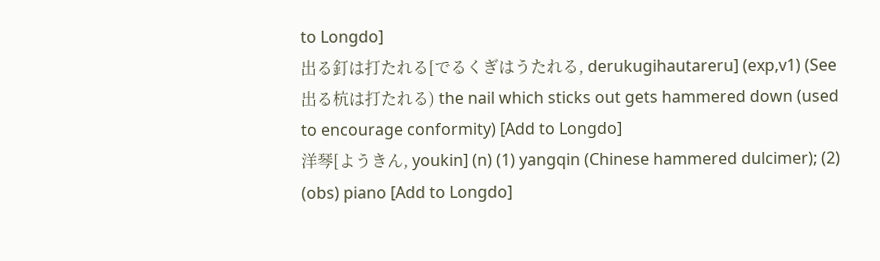to Longdo]
出る釘は打たれる[でるくぎはうたれる, derukugihautareru] (exp,v1) (See 出る杭は打たれる) the nail which sticks out gets hammered down (used to encourage conformity) [Add to Longdo]
洋琴[ようきん, youkin] (n) (1) yangqin (Chinese hammered dulcimer); (2) (obs) piano [Add to Longdo]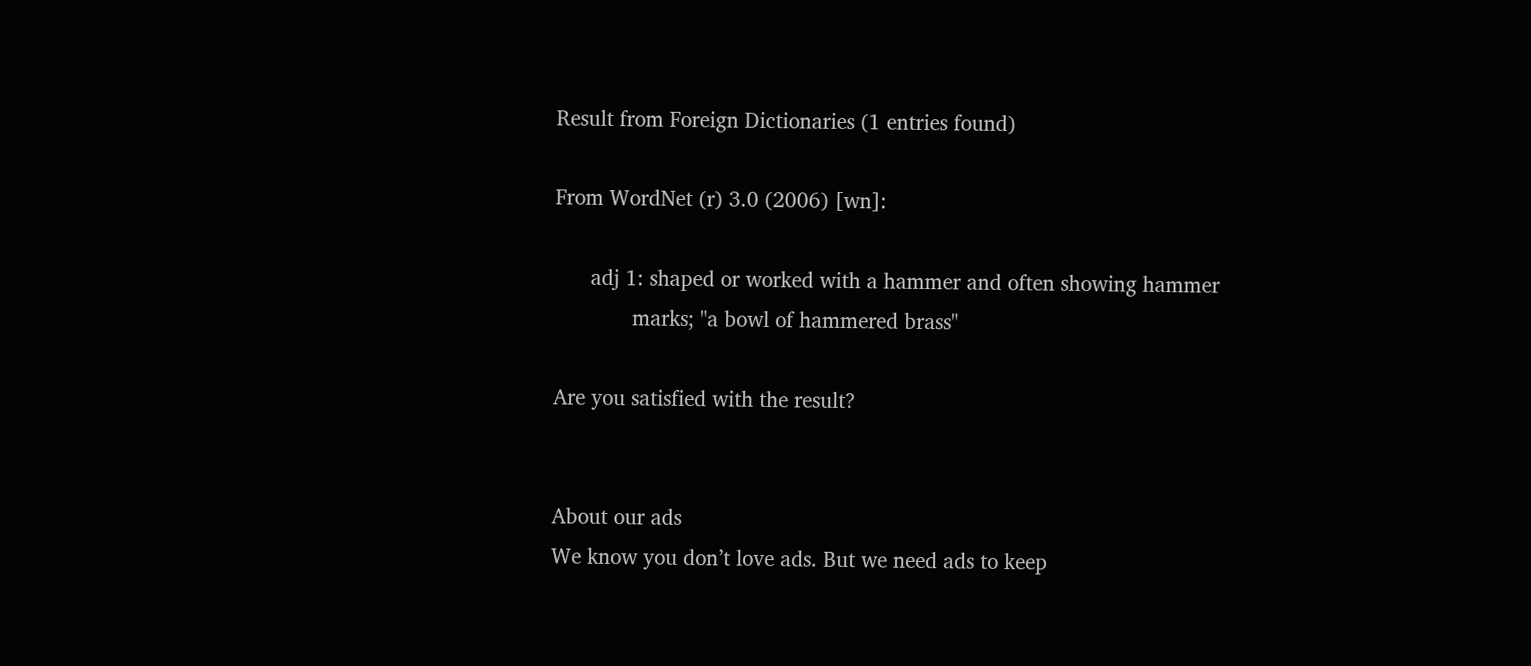Result from Foreign Dictionaries (1 entries found)

From WordNet (r) 3.0 (2006) [wn]:

      adj 1: shaped or worked with a hammer and often showing hammer
             marks; "a bowl of hammered brass"

Are you satisfied with the result?


About our ads
We know you don’t love ads. But we need ads to keep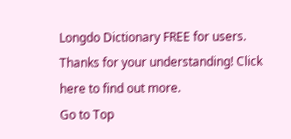Longdo Dictionary FREE for users. Thanks for your understanding! Click here to find out more.
Go to Top